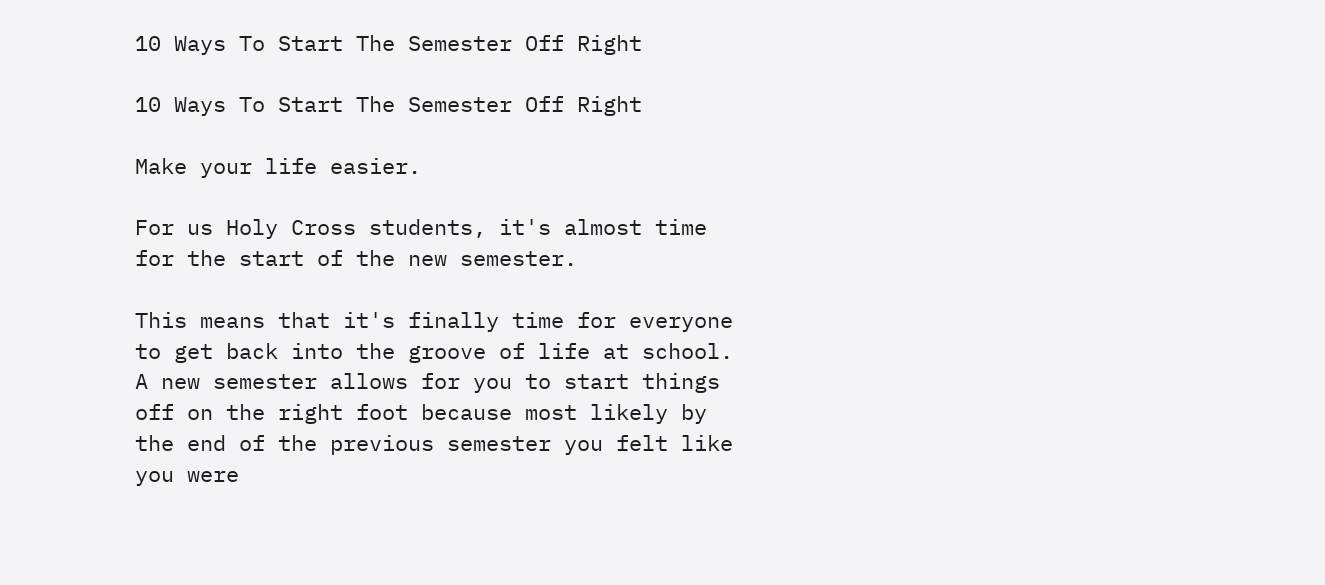10 Ways To Start The Semester Off Right

10 Ways To Start The Semester Off Right

Make your life easier.

For us Holy Cross students, it's almost time for the start of the new semester.

This means that it's finally time for everyone to get back into the groove of life at school. A new semester allows for you to start things off on the right foot because most likely by the end of the previous semester you felt like you were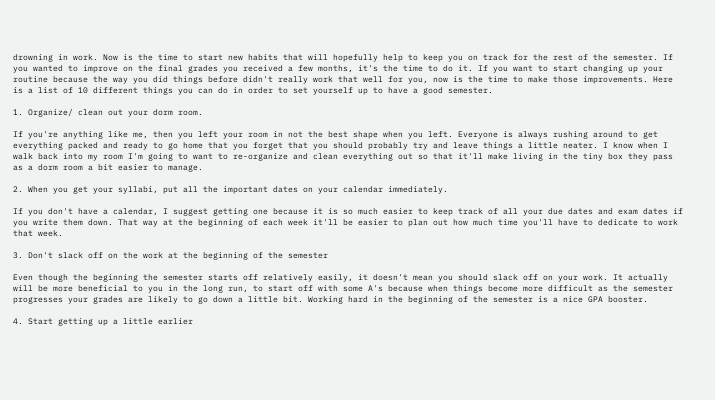drowning in work. Now is the time to start new habits that will hopefully help to keep you on track for the rest of the semester. If you wanted to improve on the final grades you received a few months, it's the time to do it. If you want to start changing up your routine because the way you did things before didn't really work that well for you, now is the time to make those improvements. Here is a list of 10 different things you can do in order to set yourself up to have a good semester.

1. Organize/ clean out your dorm room.

If you're anything like me, then you left your room in not the best shape when you left. Everyone is always rushing around to get everything packed and ready to go home that you forget that you should probably try and leave things a little neater. I know when I walk back into my room I'm going to want to re-organize and clean everything out so that it'll make living in the tiny box they pass as a dorm room a bit easier to manage.

2. When you get your syllabi, put all the important dates on your calendar immediately.

If you don't have a calendar, I suggest getting one because it is so much easier to keep track of all your due dates and exam dates if you write them down. That way at the beginning of each week it'll be easier to plan out how much time you'll have to dedicate to work that week.

3. Don't slack off on the work at the beginning of the semester

Even though the beginning the semester starts off relatively easily, it doesn't mean you should slack off on your work. It actually will be more beneficial to you in the long run, to start off with some A's because when things become more difficult as the semester progresses your grades are likely to go down a little bit. Working hard in the beginning of the semester is a nice GPA booster.

4. Start getting up a little earlier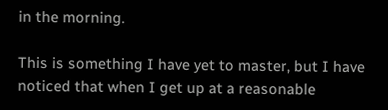in the morning.

This is something I have yet to master, but I have noticed that when I get up at a reasonable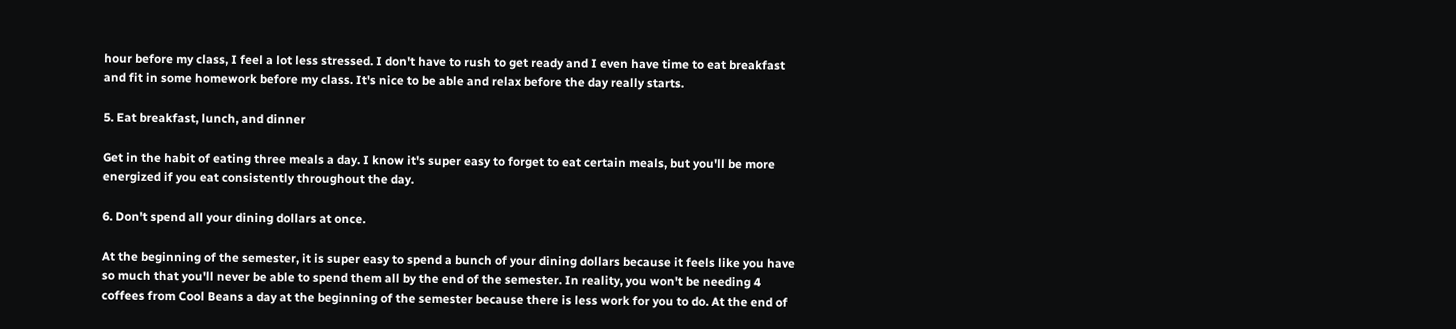hour before my class, I feel a lot less stressed. I don't have to rush to get ready and I even have time to eat breakfast and fit in some homework before my class. It's nice to be able and relax before the day really starts.

5. Eat breakfast, lunch, and dinner

Get in the habit of eating three meals a day. I know it's super easy to forget to eat certain meals, but you'll be more energized if you eat consistently throughout the day.

6. Don't spend all your dining dollars at once.

At the beginning of the semester, it is super easy to spend a bunch of your dining dollars because it feels like you have so much that you'll never be able to spend them all by the end of the semester. In reality, you won't be needing 4 coffees from Cool Beans a day at the beginning of the semester because there is less work for you to do. At the end of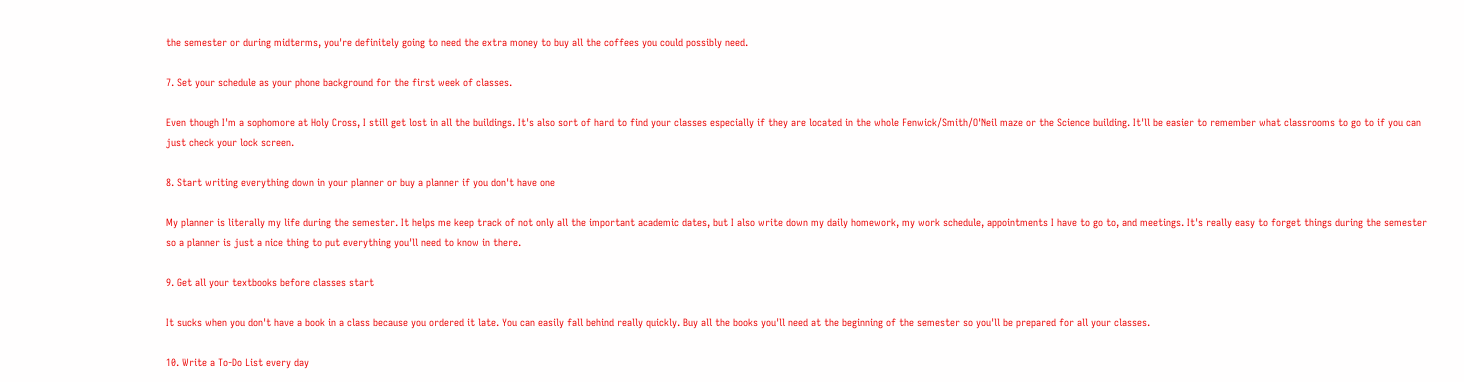the semester or during midterms, you're definitely going to need the extra money to buy all the coffees you could possibly need.

7. Set your schedule as your phone background for the first week of classes.

Even though I'm a sophomore at Holy Cross, I still get lost in all the buildings. It's also sort of hard to find your classes especially if they are located in the whole Fenwick/Smith/O'Neil maze or the Science building. It'll be easier to remember what classrooms to go to if you can just check your lock screen.

8. Start writing everything down in your planner or buy a planner if you don't have one

My planner is literally my life during the semester. It helps me keep track of not only all the important academic dates, but I also write down my daily homework, my work schedule, appointments I have to go to, and meetings. It's really easy to forget things during the semester so a planner is just a nice thing to put everything you'll need to know in there.

9. Get all your textbooks before classes start

It sucks when you don't have a book in a class because you ordered it late. You can easily fall behind really quickly. Buy all the books you'll need at the beginning of the semester so you'll be prepared for all your classes.

10. Write a To-Do List every day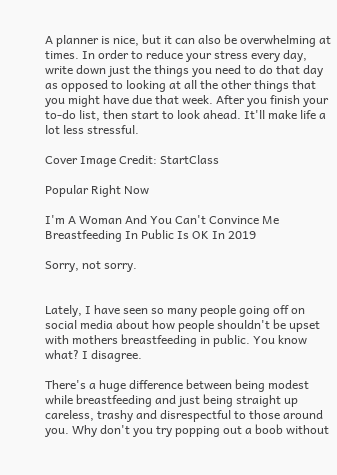A planner is nice, but it can also be overwhelming at times. In order to reduce your stress every day, write down just the things you need to do that day as opposed to looking at all the other things that you might have due that week. After you finish your to-do list, then start to look ahead. It'll make life a lot less stressful.

Cover Image Credit: StartClass

Popular Right Now

I'm A Woman And You Can't Convince Me Breastfeeding In Public Is OK In 2019

Sorry, not sorry.


Lately, I have seen so many people going off on social media about how people shouldn't be upset with mothers breastfeeding in public. You know what? I disagree.

There's a huge difference between being modest while breastfeeding and just being straight up careless, trashy and disrespectful to those around you. Why don't you try popping out a boob without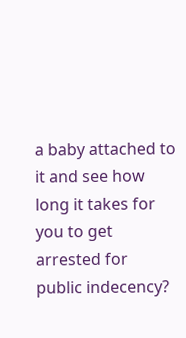a baby attached to it and see how long it takes for you to get arrested for public indecency?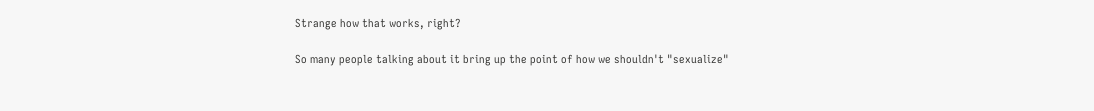Strange how that works, right?

So many people talking about it bring up the point of how we shouldn't "sexualize"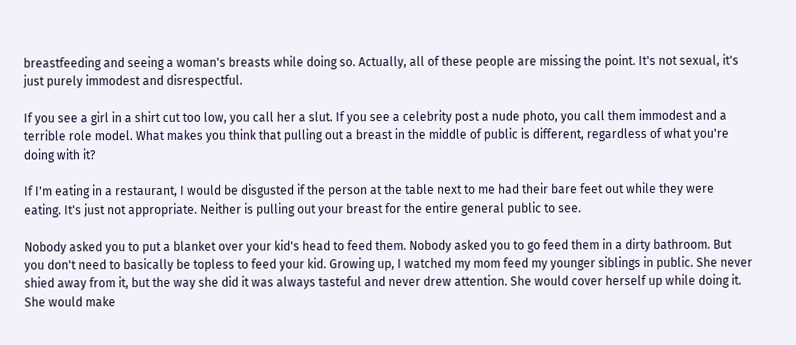breastfeeding and seeing a woman's breasts while doing so. Actually, all of these people are missing the point. It's not sexual, it's just purely immodest and disrespectful.

If you see a girl in a shirt cut too low, you call her a slut. If you see a celebrity post a nude photo, you call them immodest and a terrible role model. What makes you think that pulling out a breast in the middle of public is different, regardless of what you're doing with it?

If I'm eating in a restaurant, I would be disgusted if the person at the table next to me had their bare feet out while they were eating. It's just not appropriate. Neither is pulling out your breast for the entire general public to see.

Nobody asked you to put a blanket over your kid's head to feed them. Nobody asked you to go feed them in a dirty bathroom. But you don't need to basically be topless to feed your kid. Growing up, I watched my mom feed my younger siblings in public. She never shied away from it, but the way she did it was always tasteful and never drew attention. She would cover herself up while doing it. She would make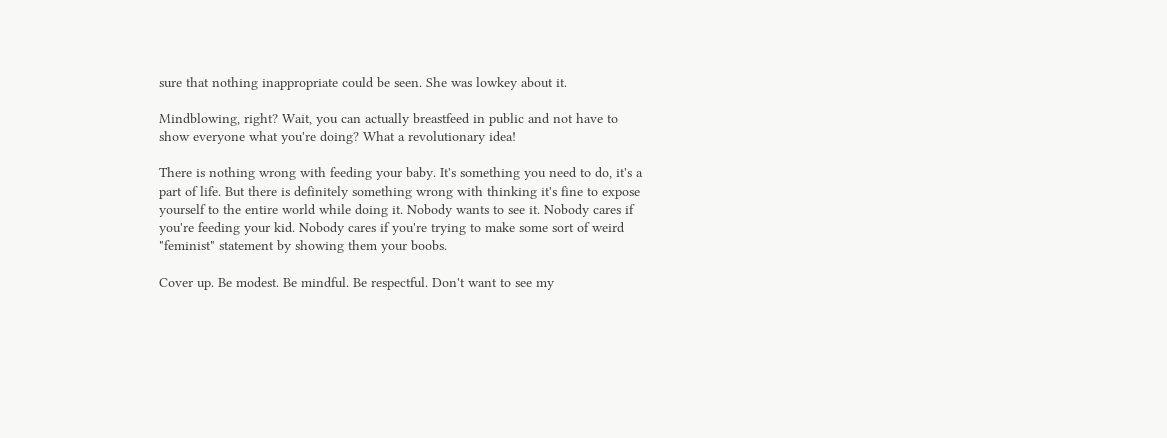sure that nothing inappropriate could be seen. She was lowkey about it.

Mindblowing, right? Wait, you can actually breastfeed in public and not have to show everyone what you're doing? What a revolutionary idea!

There is nothing wrong with feeding your baby. It's something you need to do, it's a part of life. But there is definitely something wrong with thinking it's fine to expose yourself to the entire world while doing it. Nobody wants to see it. Nobody cares if you're feeding your kid. Nobody cares if you're trying to make some sort of weird "feminist" statement by showing them your boobs.

Cover up. Be modest. Be mindful. Be respectful. Don't want to see my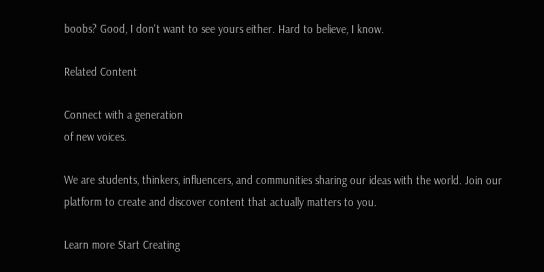boobs? Good, I don't want to see yours either. Hard to believe, I know.

Related Content

Connect with a generation
of new voices.

We are students, thinkers, influencers, and communities sharing our ideas with the world. Join our platform to create and discover content that actually matters to you.

Learn more Start Creating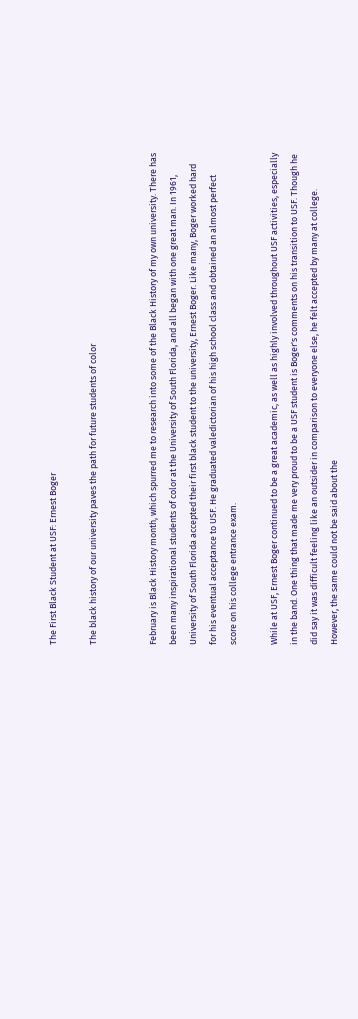The First Black Student at USF: Ernest Boger

The black history of our university paves the path for future students of color


February is Black History month, which spurred me to research into some of the Black History of my own university. There has been many inspirational students of color at the University of South Florida, and all began with one great man. In 1961, University of South Florida accepted their first black student to the university, Ernest Boger. Like many, Boger worked hard for his eventual acceptance to USF. He graduated valedictorian of his high school class and obtained an almost perfect score on his college entrance exam.

While at USF, Ernest Boger continued to be a great academic, as well as highly involved throughout USF activities, especially in the band. One thing that made me very proud to be a USF student is Boger's comments on his transition to USF. Though he did say it was difficult feeling like an outsider in comparison to everyone else, he felt accepted by many at college. However, the same could not be said about the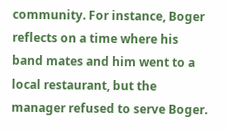community. For instance, Boger reflects on a time where his band mates and him went to a local restaurant, but the manager refused to serve Boger.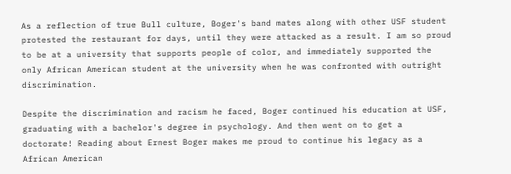As a reflection of true Bull culture, Boger's band mates along with other USF student protested the restaurant for days, until they were attacked as a result. I am so proud to be at a university that supports people of color, and immediately supported the only African American student at the university when he was confronted with outright discrimination.

Despite the discrimination and racism he faced, Boger continued his education at USF, graduating with a bachelor's degree in psychology. And then went on to get a doctorate! Reading about Ernest Boger makes me proud to continue his legacy as a African American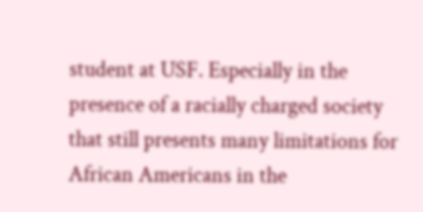student at USF. Especially in the presence of a racially charged society that still presents many limitations for African Americans in the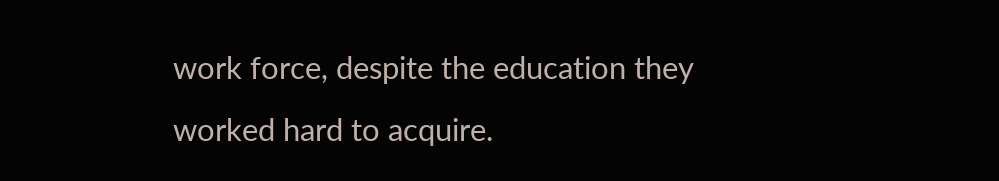work force, despite the education they worked hard to acquire.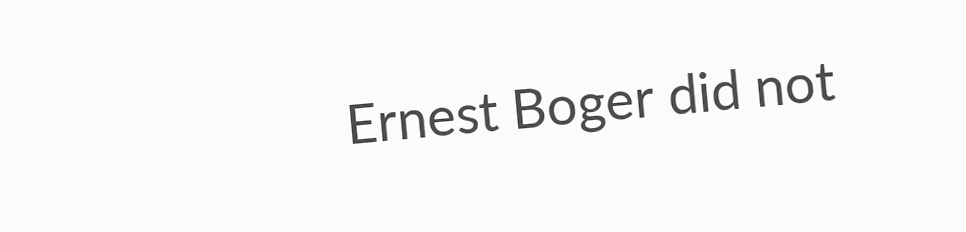Ernest Boger did not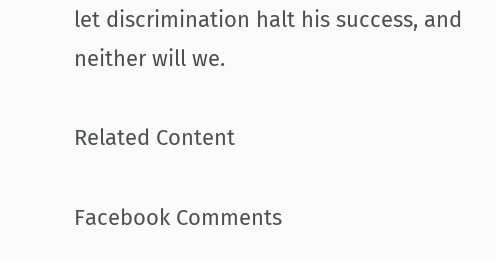let discrimination halt his success, and neither will we.

Related Content

Facebook Comments